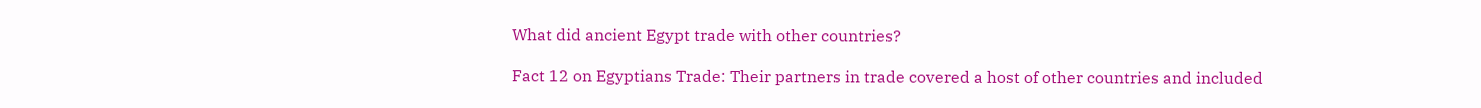What did ancient Egypt trade with other countries?

Fact 12 on Egyptians Trade: Their partners in trade covered a host of other countries and included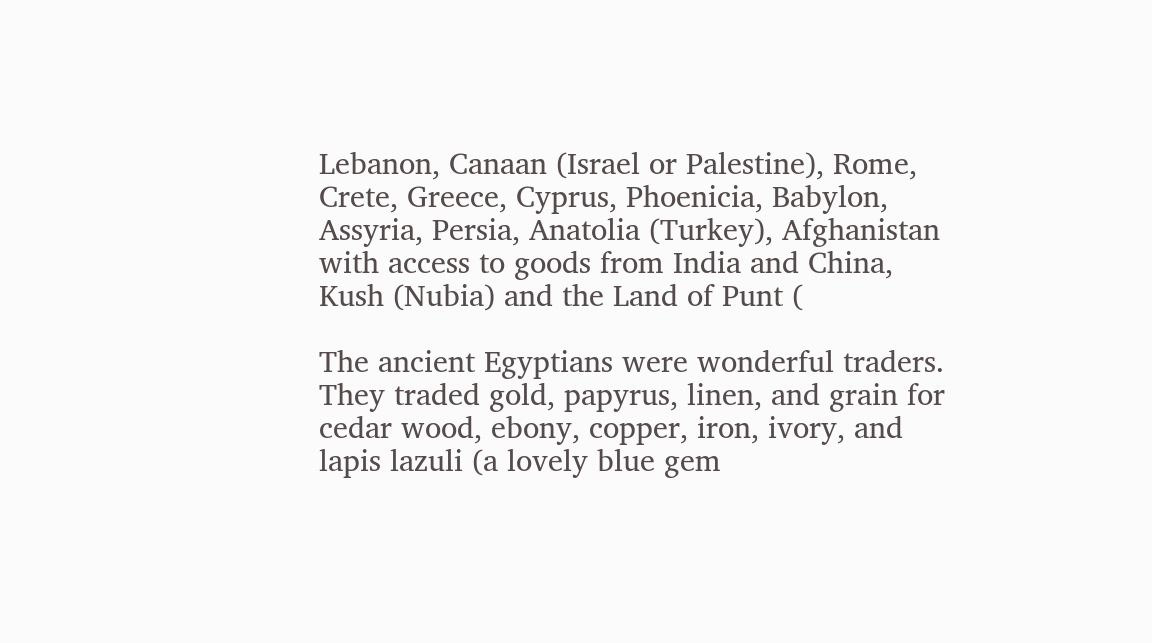Lebanon, Canaan (Israel or Palestine), Rome, Crete, Greece, Cyprus, Phoenicia, Babylon, Assyria, Persia, Anatolia (Turkey), Afghanistan with access to goods from India and China, Kush (Nubia) and the Land of Punt (

The ancient Egyptians were wonderful traders. They traded gold, papyrus, linen, and grain for cedar wood, ebony, copper, iron, ivory, and lapis lazuli (a lovely blue gem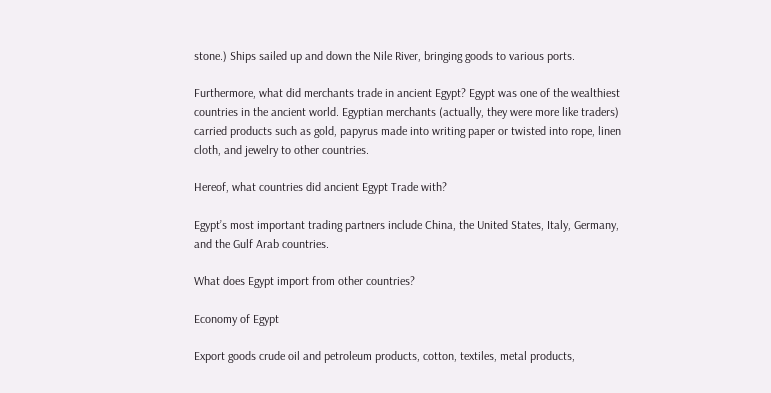stone.) Ships sailed up and down the Nile River, bringing goods to various ports.

Furthermore, what did merchants trade in ancient Egypt? Egypt was one of the wealthiest countries in the ancient world. Egyptian merchants (actually, they were more like traders) carried products such as gold, papyrus made into writing paper or twisted into rope, linen cloth, and jewelry to other countries.

Hereof, what countries did ancient Egypt Trade with?

Egypt’s most important trading partners include China, the United States, Italy, Germany, and the Gulf Arab countries.

What does Egypt import from other countries?

Economy of Egypt

Export goods crude oil and petroleum products, cotton, textiles, metal products,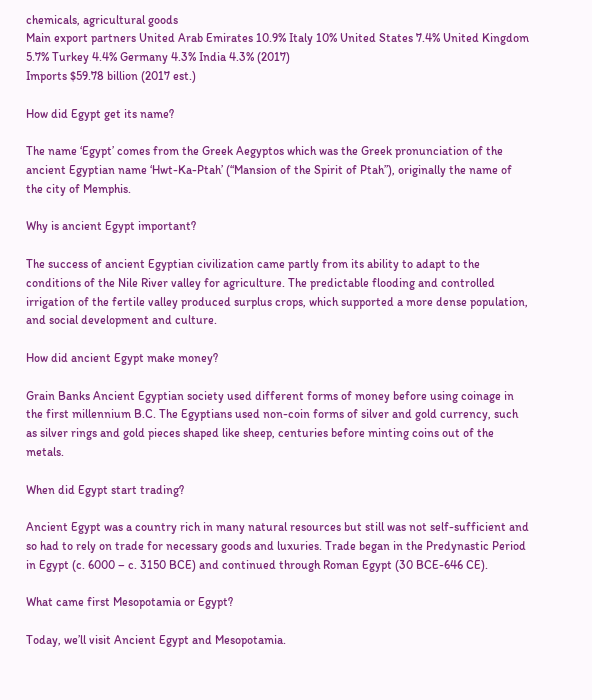chemicals, agricultural goods
Main export partners United Arab Emirates 10.9% Italy 10% United States 7.4% United Kingdom 5.7% Turkey 4.4% Germany 4.3% India 4.3% (2017)
Imports $59.78 billion (2017 est.)

How did Egypt get its name?

The name ‘Egypt’ comes from the Greek Aegyptos which was the Greek pronunciation of the ancient Egyptian name ‘Hwt-Ka-Ptah’ (“Mansion of the Spirit of Ptah”), originally the name of the city of Memphis.

Why is ancient Egypt important?

The success of ancient Egyptian civilization came partly from its ability to adapt to the conditions of the Nile River valley for agriculture. The predictable flooding and controlled irrigation of the fertile valley produced surplus crops, which supported a more dense population, and social development and culture.

How did ancient Egypt make money?

Grain Banks Ancient Egyptian society used different forms of money before using coinage in the first millennium B.C. The Egyptians used non-coin forms of silver and gold currency, such as silver rings and gold pieces shaped like sheep, centuries before minting coins out of the metals.

When did Egypt start trading?

Ancient Egypt was a country rich in many natural resources but still was not self-sufficient and so had to rely on trade for necessary goods and luxuries. Trade began in the Predynastic Period in Egypt (c. 6000 – c. 3150 BCE) and continued through Roman Egypt (30 BCE-646 CE).

What came first Mesopotamia or Egypt?

Today, we’ll visit Ancient Egypt and Mesopotamia.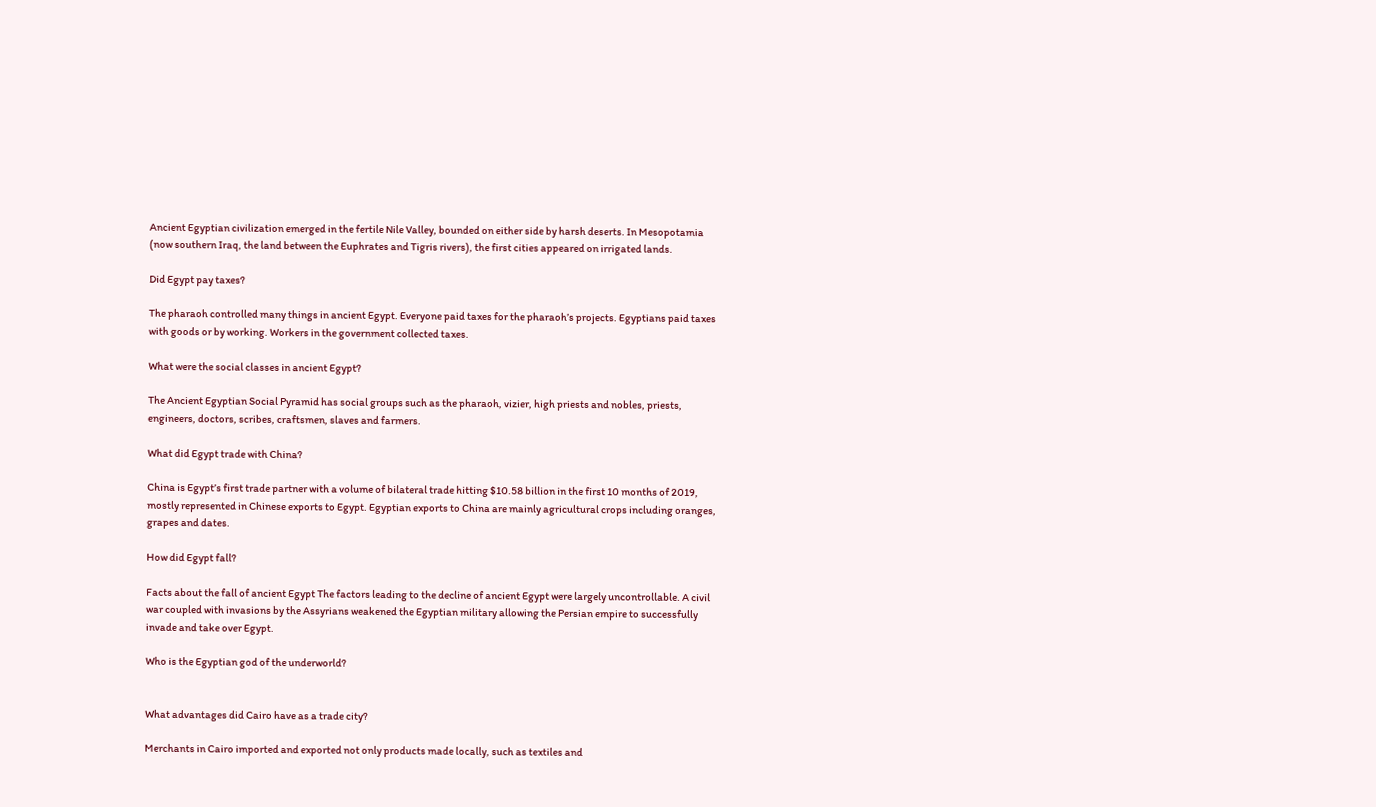Ancient Egyptian civilization emerged in the fertile Nile Valley, bounded on either side by harsh deserts. In Mesopotamia (now southern Iraq, the land between the Euphrates and Tigris rivers), the first cities appeared on irrigated lands.

Did Egypt pay taxes?

The pharaoh controlled many things in ancient Egypt. Everyone paid taxes for the pharaoh’s projects. Egyptians paid taxes with goods or by working. Workers in the government collected taxes.

What were the social classes in ancient Egypt?

The Ancient Egyptian Social Pyramid has social groups such as the pharaoh, vizier, high priests and nobles, priests, engineers, doctors, scribes, craftsmen, slaves and farmers.

What did Egypt trade with China?

China is Egypt’s first trade partner with a volume of bilateral trade hitting $10.58 billion in the first 10 months of 2019, mostly represented in Chinese exports to Egypt. Egyptian exports to China are mainly agricultural crops including oranges, grapes and dates.

How did Egypt fall?

Facts about the fall of ancient Egypt The factors leading to the decline of ancient Egypt were largely uncontrollable. A civil war coupled with invasions by the Assyrians weakened the Egyptian military allowing the Persian empire to successfully invade and take over Egypt.

Who is the Egyptian god of the underworld?


What advantages did Cairo have as a trade city?

Merchants in Cairo imported and exported not only products made locally, such as textiles and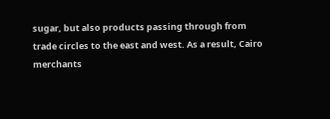sugar, but also products passing through from trade circles to the east and west. As a result, Cairo merchants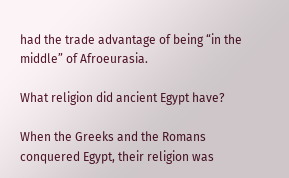had the trade advantage of being “in the middle” of Afroeurasia.

What religion did ancient Egypt have?

When the Greeks and the Romans conquered Egypt, their religion was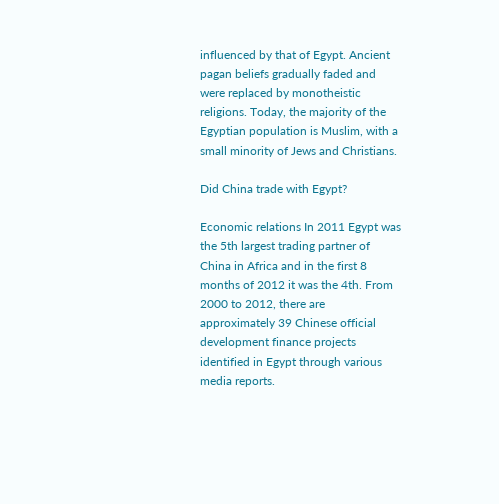influenced by that of Egypt. Ancient pagan beliefs gradually faded and were replaced by monotheistic religions. Today, the majority of the Egyptian population is Muslim, with a small minority of Jews and Christians.

Did China trade with Egypt?

Economic relations In 2011 Egypt was the 5th largest trading partner of China in Africa and in the first 8 months of 2012 it was the 4th. From 2000 to 2012, there are approximately 39 Chinese official development finance projects identified in Egypt through various media reports.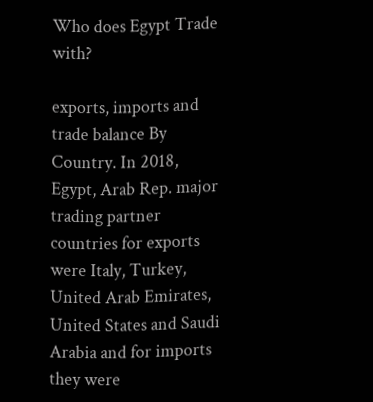Who does Egypt Trade with?

exports, imports and trade balance By Country. In 2018, Egypt, Arab Rep. major trading partner countries for exports were Italy, Turkey, United Arab Emirates, United States and Saudi Arabia and for imports they were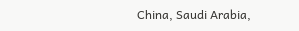China, Saudi Arabia,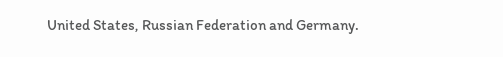United States, Russian Federation and Germany.